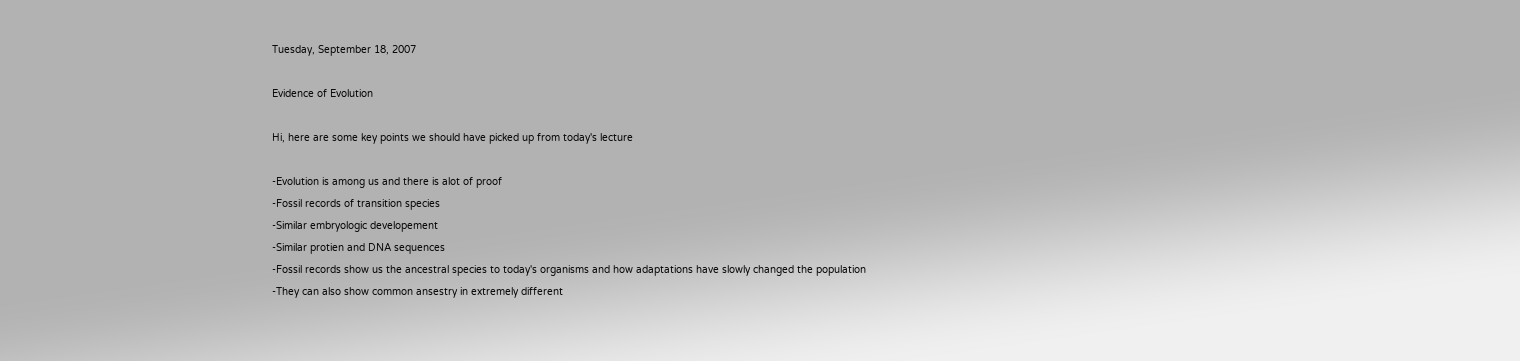Tuesday, September 18, 2007

Evidence of Evolution

Hi, here are some key points we should have picked up from today's lecture

-Evolution is among us and there is alot of proof
-Fossil records of transition species
-Similar embryologic developement
-Similar protien and DNA sequences
-Fossil records show us the ancestral species to today's organisms and how adaptations have slowly changed the population
-They can also show common ansestry in extremely different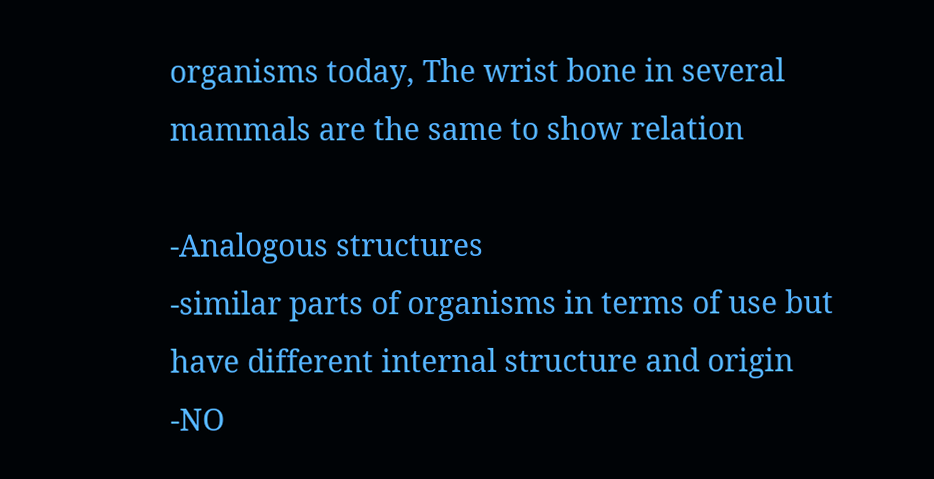organisms today, The wrist bone in several mammals are the same to show relation

-Analogous structures
-similar parts of organisms in terms of use but have different internal structure and origin
-NO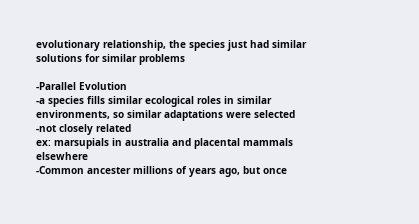evolutionary relationship, the species just had similar solutions for similar problems

-Parallel Evolution
-a species fills similar ecological roles in similar environments, so similar adaptations were selected
-not closely related
ex: marsupials in australia and placental mammals elsewhere
-Common ancester millions of years ago, but once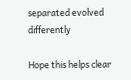separated evolved differently

Hope this helps clear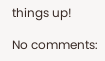things up!

No comments: